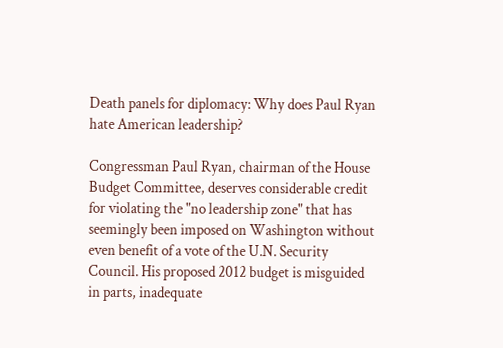Death panels for diplomacy: Why does Paul Ryan hate American leadership?

Congressman Paul Ryan, chairman of the House Budget Committee, deserves considerable credit for violating the "no leadership zone" that has seemingly been imposed on Washington without even benefit of a vote of the U.N. Security Council. His proposed 2012 budget is misguided in parts, inadequate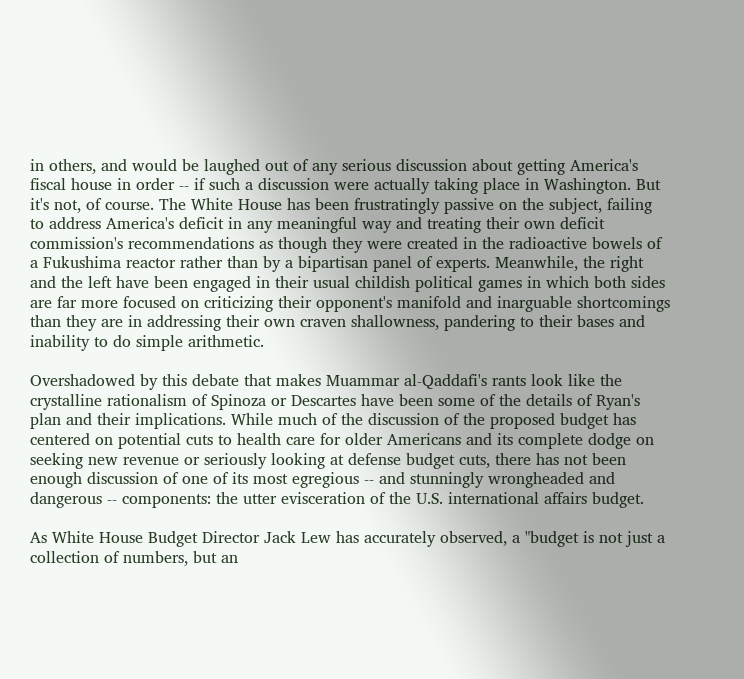in others, and would be laughed out of any serious discussion about getting America's fiscal house in order -- if such a discussion were actually taking place in Washington. But it's not, of course. The White House has been frustratingly passive on the subject, failing to address America's deficit in any meaningful way and treating their own deficit commission's recommendations as though they were created in the radioactive bowels of a Fukushima reactor rather than by a bipartisan panel of experts. Meanwhile, the right and the left have been engaged in their usual childish political games in which both sides are far more focused on criticizing their opponent's manifold and inarguable shortcomings than they are in addressing their own craven shallowness, pandering to their bases and inability to do simple arithmetic.

Overshadowed by this debate that makes Muammar al-Qaddafi's rants look like the crystalline rationalism of Spinoza or Descartes have been some of the details of Ryan's plan and their implications. While much of the discussion of the proposed budget has centered on potential cuts to health care for older Americans and its complete dodge on seeking new revenue or seriously looking at defense budget cuts, there has not been enough discussion of one of its most egregious -- and stunningly wrongheaded and dangerous -- components: the utter evisceration of the U.S. international affairs budget.

As White House Budget Director Jack Lew has accurately observed, a "budget is not just a collection of numbers, but an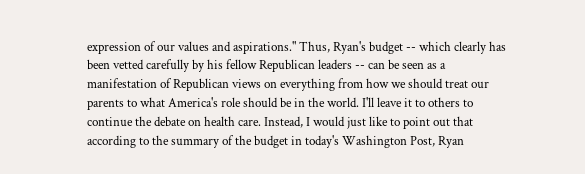expression of our values and aspirations." Thus, Ryan's budget -- which clearly has been vetted carefully by his fellow Republican leaders -- can be seen as a manifestation of Republican views on everything from how we should treat our parents to what America's role should be in the world. I'll leave it to others to continue the debate on health care. Instead, I would just like to point out that according to the summary of the budget in today's Washington Post, Ryan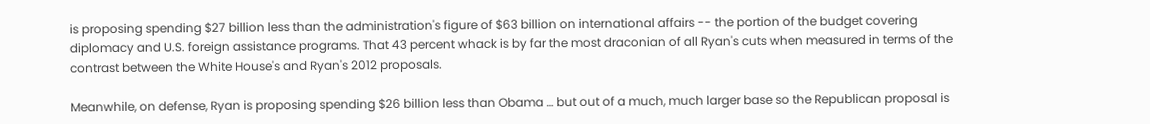is proposing spending $27 billion less than the administration's figure of $63 billion on international affairs -- the portion of the budget covering diplomacy and U.S. foreign assistance programs. That 43 percent whack is by far the most draconian of all Ryan's cuts when measured in terms of the contrast between the White House's and Ryan's 2012 proposals.

Meanwhile, on defense, Ryan is proposing spending $26 billion less than Obama … but out of a much, much larger base so the Republican proposal is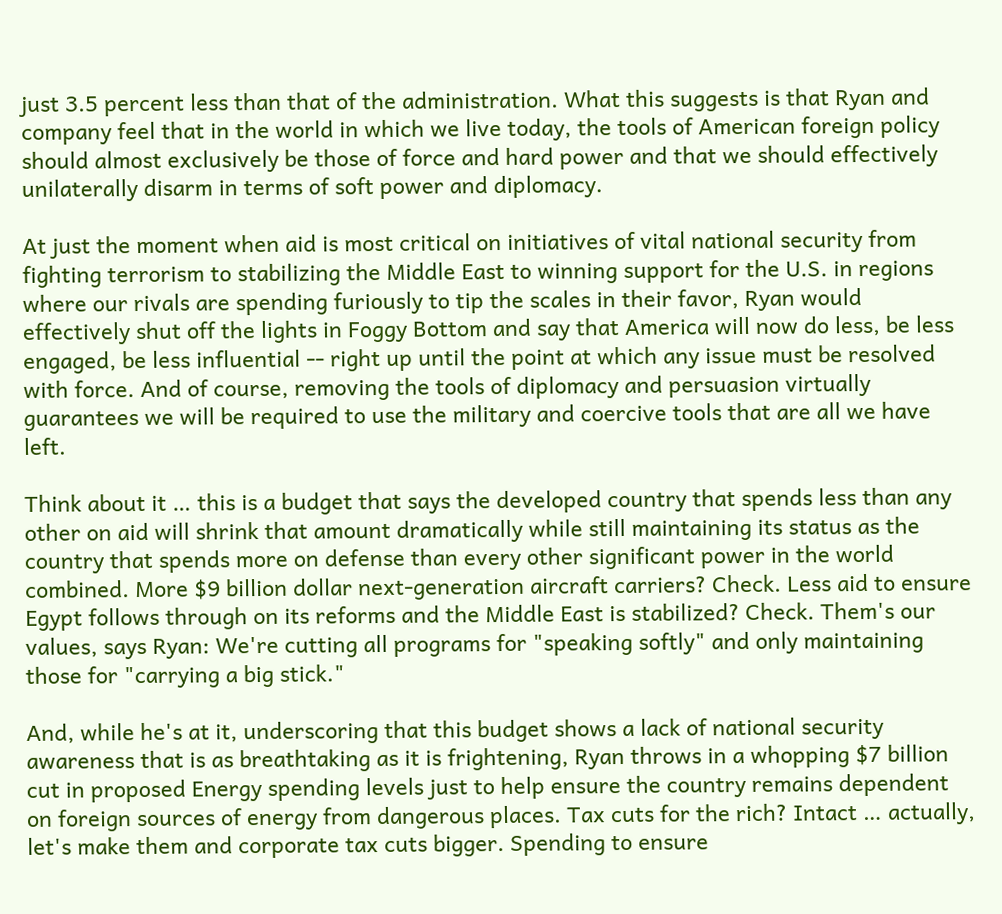just 3.5 percent less than that of the administration. What this suggests is that Ryan and company feel that in the world in which we live today, the tools of American foreign policy should almost exclusively be those of force and hard power and that we should effectively unilaterally disarm in terms of soft power and diplomacy.

At just the moment when aid is most critical on initiatives of vital national security from fighting terrorism to stabilizing the Middle East to winning support for the U.S. in regions where our rivals are spending furiously to tip the scales in their favor, Ryan would effectively shut off the lights in Foggy Bottom and say that America will now do less, be less engaged, be less influential -- right up until the point at which any issue must be resolved with force. And of course, removing the tools of diplomacy and persuasion virtually guarantees we will be required to use the military and coercive tools that are all we have left.

Think about it … this is a budget that says the developed country that spends less than any other on aid will shrink that amount dramatically while still maintaining its status as the country that spends more on defense than every other significant power in the world combined. More $9 billion dollar next-generation aircraft carriers? Check. Less aid to ensure Egypt follows through on its reforms and the Middle East is stabilized? Check. Them's our values, says Ryan: We're cutting all programs for "speaking softly" and only maintaining those for "carrying a big stick."

And, while he's at it, underscoring that this budget shows a lack of national security awareness that is as breathtaking as it is frightening, Ryan throws in a whopping $7 billion cut in proposed Energy spending levels just to help ensure the country remains dependent on foreign sources of energy from dangerous places. Tax cuts for the rich? Intact … actually, let's make them and corporate tax cuts bigger. Spending to ensure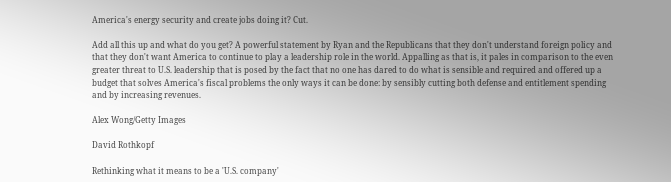America's energy security and create jobs doing it? Cut.

Add all this up and what do you get? A powerful statement by Ryan and the Republicans that they don't understand foreign policy and that they don't want America to continue to play a leadership role in the world. Appalling as that is, it pales in comparison to the even greater threat to U.S. leadership that is posed by the fact that no one has dared to do what is sensible and required and offered up a budget that solves America's fiscal problems the only ways it can be done: by sensibly cutting both defense and entitlement spending and by increasing revenues.

Alex Wong/Getty Images

David Rothkopf

Rethinking what it means to be a 'U.S. company'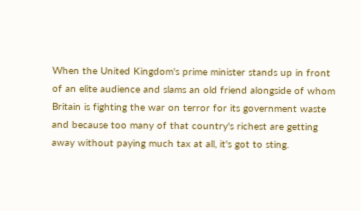When the United Kingdom's prime minister stands up in front of an elite audience and slams an old friend alongside of whom Britain is fighting the war on terror for its government waste and because too many of that country's richest are getting away without paying much tax at all, it's got to sting.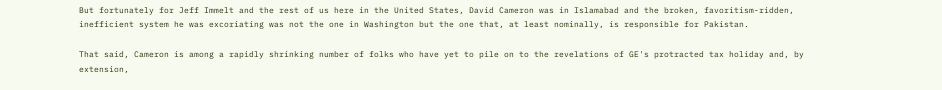But fortunately for Jeff Immelt and the rest of us here in the United States, David Cameron was in Islamabad and the broken, favoritism-ridden, inefficient system he was excoriating was not the one in Washington but the one that, at least nominally, is responsible for Pakistan.

That said, Cameron is among a rapidly shrinking number of folks who have yet to pile on to the revelations of GE's protracted tax holiday and, by extension,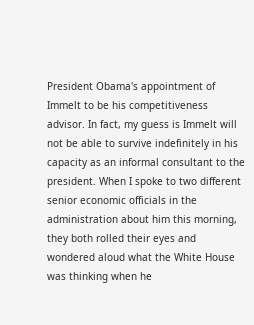President Obama's appointment of Immelt to be his competitiveness advisor. In fact, my guess is Immelt will not be able to survive indefinitely in his capacity as an informal consultant to the president. When I spoke to two different senior economic officials in the administration about him this morning, they both rolled their eyes and wondered aloud what the White House was thinking when he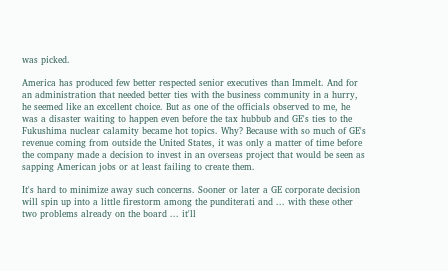was picked.

America has produced few better respected senior executives than Immelt. And for an administration that needed better ties with the business community in a hurry, he seemed like an excellent choice. But as one of the officials observed to me, he was a disaster waiting to happen even before the tax hubbub and GE's ties to the Fukushima nuclear calamity became hot topics. Why? Because with so much of GE's revenue coming from outside the United States, it was only a matter of time before the company made a decision to invest in an overseas project that would be seen as sapping American jobs or at least failing to create them.

It's hard to minimize away such concerns. Sooner or later a GE corporate decision will spin up into a little firestorm among the punditerati and ... with these other two problems already on the board ... it'll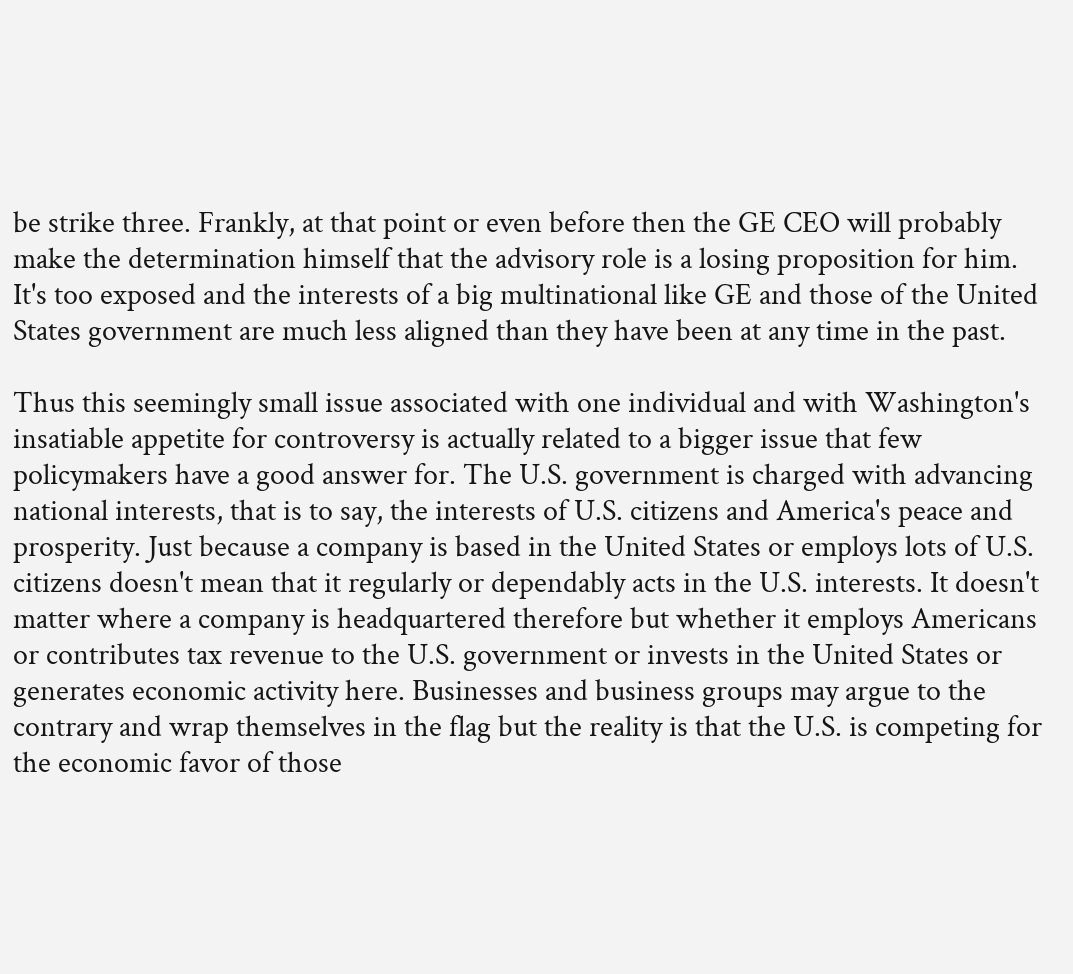be strike three. Frankly, at that point or even before then the GE CEO will probably make the determination himself that the advisory role is a losing proposition for him. It's too exposed and the interests of a big multinational like GE and those of the United States government are much less aligned than they have been at any time in the past.

Thus this seemingly small issue associated with one individual and with Washington's insatiable appetite for controversy is actually related to a bigger issue that few policymakers have a good answer for. The U.S. government is charged with advancing national interests, that is to say, the interests of U.S. citizens and America's peace and prosperity. Just because a company is based in the United States or employs lots of U.S. citizens doesn't mean that it regularly or dependably acts in the U.S. interests. It doesn't matter where a company is headquartered therefore but whether it employs Americans or contributes tax revenue to the U.S. government or invests in the United States or generates economic activity here. Businesses and business groups may argue to the contrary and wrap themselves in the flag but the reality is that the U.S. is competing for the economic favor of those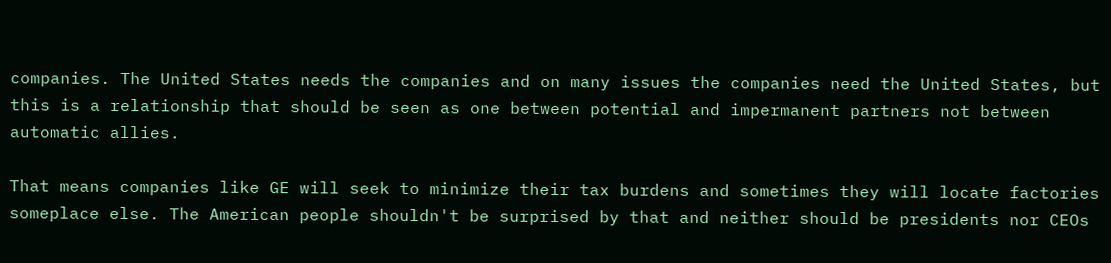companies. The United States needs the companies and on many issues the companies need the United States, but this is a relationship that should be seen as one between potential and impermanent partners not between automatic allies.

That means companies like GE will seek to minimize their tax burdens and sometimes they will locate factories someplace else. The American people shouldn't be surprised by that and neither should be presidents nor CEOs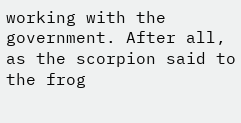working with the government. After all, as the scorpion said to the frog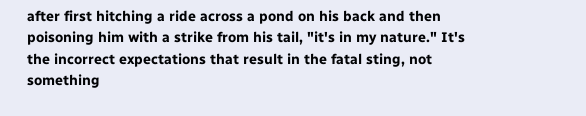after first hitching a ride across a pond on his back and then poisoning him with a strike from his tail, "it's in my nature." It's the incorrect expectations that result in the fatal sting, not something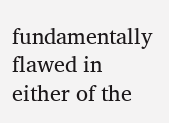fundamentally flawed in either of the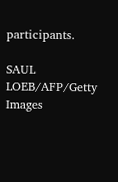participants.

SAUL LOEB/AFP/Getty Images